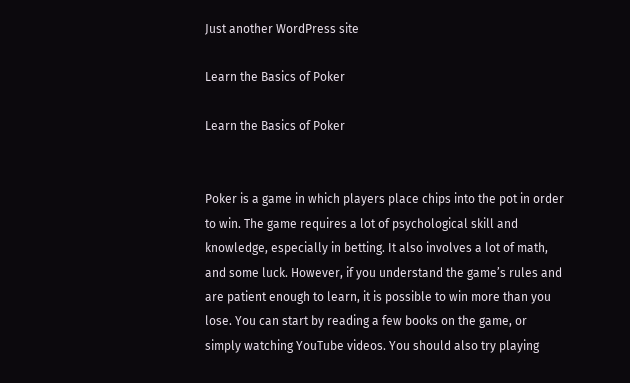Just another WordPress site

Learn the Basics of Poker

Learn the Basics of Poker


Poker is a game in which players place chips into the pot in order to win. The game requires a lot of psychological skill and knowledge, especially in betting. It also involves a lot of math, and some luck. However, if you understand the game’s rules and are patient enough to learn, it is possible to win more than you lose. You can start by reading a few books on the game, or simply watching YouTube videos. You should also try playing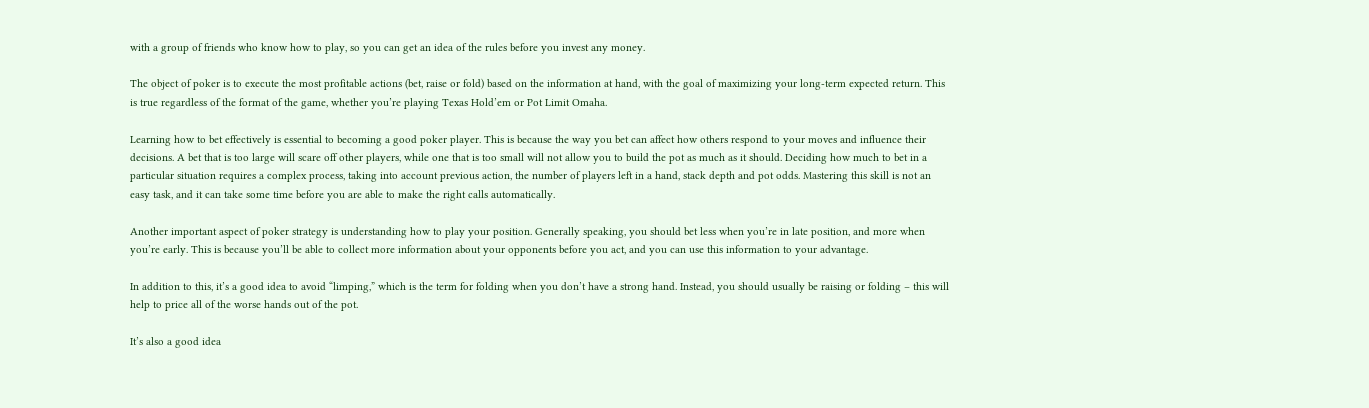with a group of friends who know how to play, so you can get an idea of the rules before you invest any money.

The object of poker is to execute the most profitable actions (bet, raise or fold) based on the information at hand, with the goal of maximizing your long-term expected return. This is true regardless of the format of the game, whether you’re playing Texas Hold’em or Pot Limit Omaha.

Learning how to bet effectively is essential to becoming a good poker player. This is because the way you bet can affect how others respond to your moves and influence their decisions. A bet that is too large will scare off other players, while one that is too small will not allow you to build the pot as much as it should. Deciding how much to bet in a particular situation requires a complex process, taking into account previous action, the number of players left in a hand, stack depth and pot odds. Mastering this skill is not an easy task, and it can take some time before you are able to make the right calls automatically.

Another important aspect of poker strategy is understanding how to play your position. Generally speaking, you should bet less when you’re in late position, and more when you’re early. This is because you’ll be able to collect more information about your opponents before you act, and you can use this information to your advantage.

In addition to this, it’s a good idea to avoid “limping,” which is the term for folding when you don’t have a strong hand. Instead, you should usually be raising or folding – this will help to price all of the worse hands out of the pot.

It’s also a good idea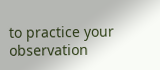to practice your observation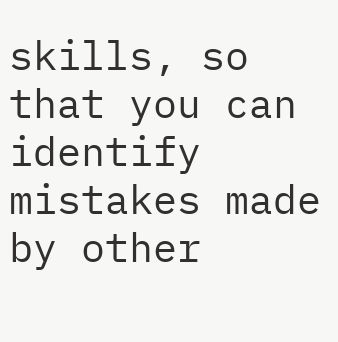skills, so that you can identify mistakes made by other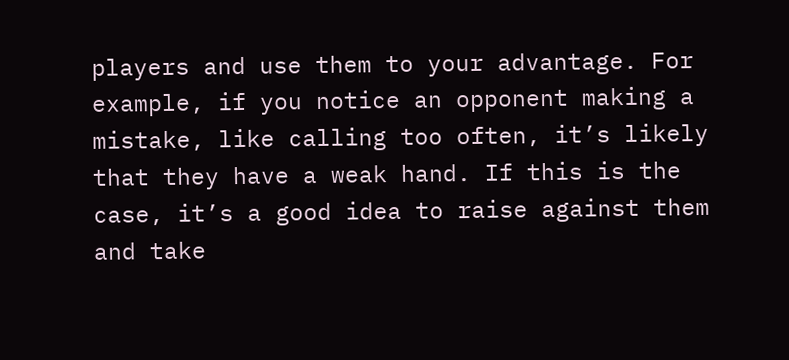players and use them to your advantage. For example, if you notice an opponent making a mistake, like calling too often, it’s likely that they have a weak hand. If this is the case, it’s a good idea to raise against them and take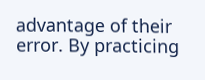advantage of their error. By practicing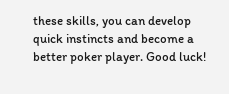these skills, you can develop quick instincts and become a better poker player. Good luck!